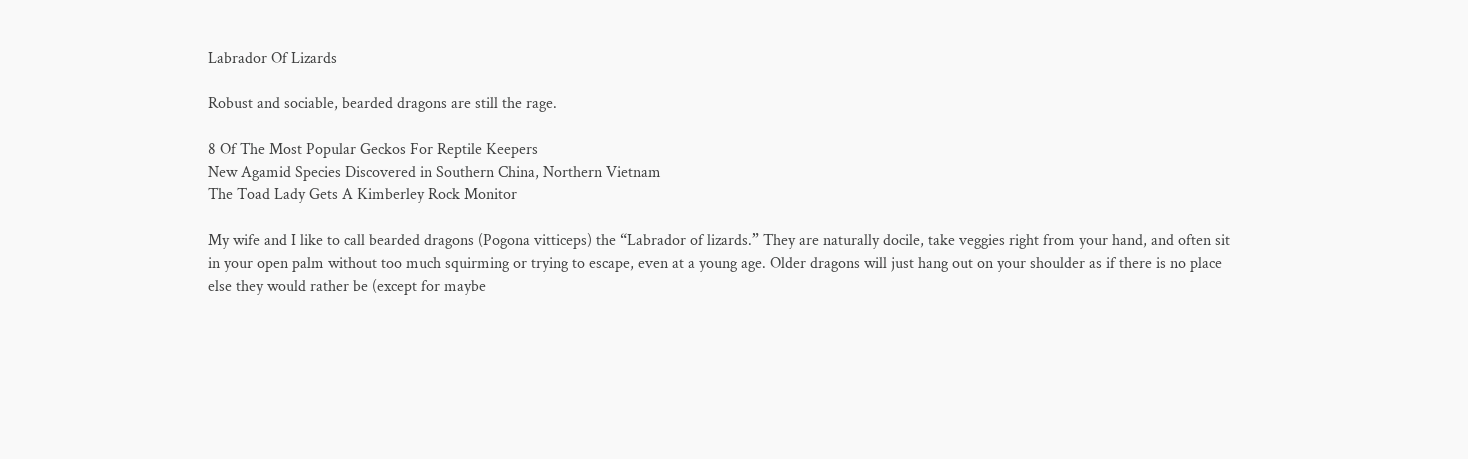Labrador Of Lizards

Robust and sociable, bearded dragons are still the rage.

8 Of The Most Popular Geckos For Reptile Keepers
New Agamid Species Discovered in Southern China, Northern Vietnam
The Toad Lady Gets A Kimberley Rock Monitor

My wife and I like to call bearded dragons (Pogona vitticeps) the “Labrador of lizards.” They are naturally docile, take veggies right from your hand, and often sit in your open palm without too much squirming or trying to escape, even at a young age. Older dragons will just hang out on your shoulder as if there is no place else they would rather be (except for maybe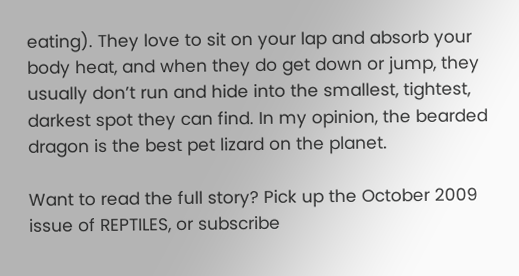eating). They love to sit on your lap and absorb your body heat, and when they do get down or jump, they usually don’t run and hide into the smallest, tightest, darkest spot they can find. In my opinion, the bearded dragon is the best pet lizard on the planet.

Want to read the full story? Pick up the October 2009 issue of REPTILES, or subscribe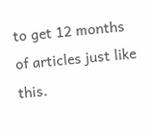to get 12 months of articles just like this.